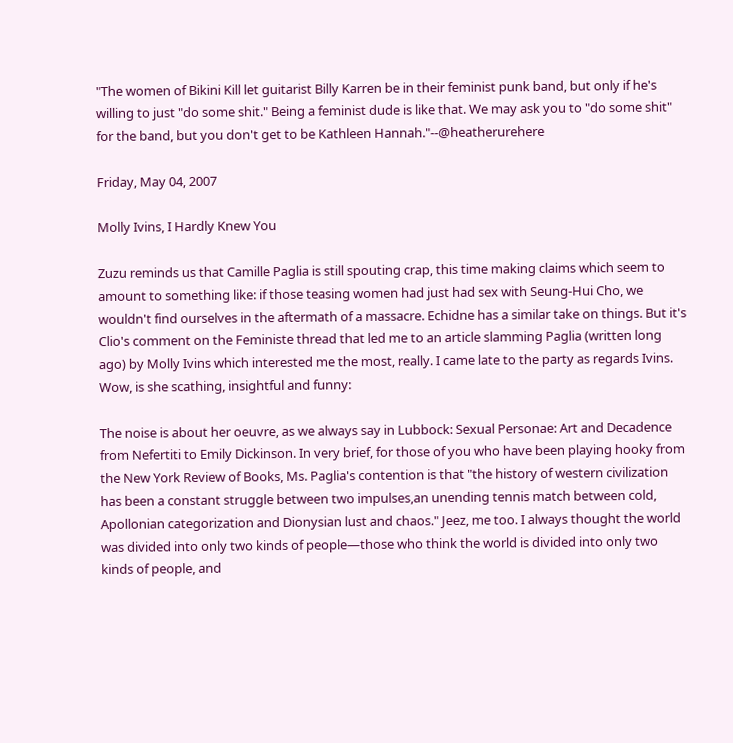"The women of Bikini Kill let guitarist Billy Karren be in their feminist punk band, but only if he's willing to just "do some shit." Being a feminist dude is like that. We may ask you to "do some shit" for the band, but you don't get to be Kathleen Hannah."--@heatherurehere

Friday, May 04, 2007

Molly Ivins, I Hardly Knew You

Zuzu reminds us that Camille Paglia is still spouting crap, this time making claims which seem to amount to something like: if those teasing women had just had sex with Seung-Hui Cho, we wouldn't find ourselves in the aftermath of a massacre. Echidne has a similar take on things. But it's Clio's comment on the Feministe thread that led me to an article slamming Paglia (written long ago) by Molly Ivins which interested me the most, really. I came late to the party as regards Ivins. Wow, is she scathing, insightful and funny:

The noise is about her oeuvre, as we always say in Lubbock: Sexual Personae: Art and Decadence from Nefertiti to Emily Dickinson. In very brief, for those of you who have been playing hooky from the New York Review of Books, Ms. Paglia's contention is that "the history of western civilization has been a constant struggle between two impulses,an unending tennis match between cold, Apollonian categorization and Dionysian lust and chaos." Jeez, me too. I always thought the world was divided into only two kinds of people—those who think the world is divided into only two kinds of people, and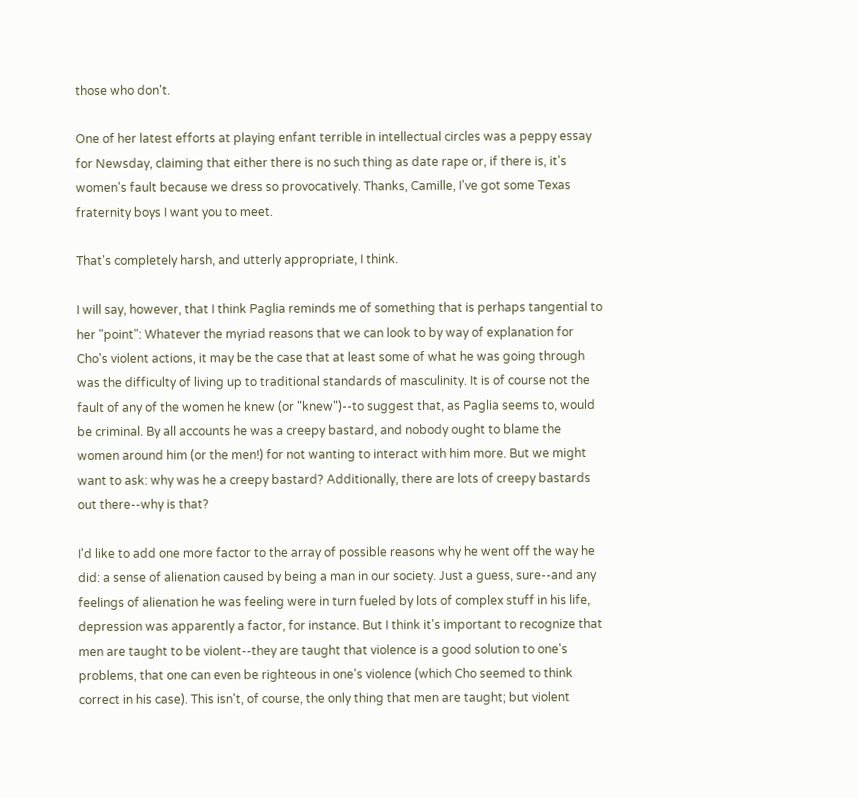those who don't.

One of her latest efforts at playing enfant terrible in intellectual circles was a peppy essay for Newsday, claiming that either there is no such thing as date rape or, if there is, it's women's fault because we dress so provocatively. Thanks, Camille, I've got some Texas fraternity boys I want you to meet.

That's completely harsh, and utterly appropriate, I think.

I will say, however, that I think Paglia reminds me of something that is perhaps tangential to her "point": Whatever the myriad reasons that we can look to by way of explanation for Cho's violent actions, it may be the case that at least some of what he was going through was the difficulty of living up to traditional standards of masculinity. It is of course not the fault of any of the women he knew (or "knew")--to suggest that, as Paglia seems to, would be criminal. By all accounts he was a creepy bastard, and nobody ought to blame the women around him (or the men!) for not wanting to interact with him more. But we might want to ask: why was he a creepy bastard? Additionally, there are lots of creepy bastards out there--why is that?

I'd like to add one more factor to the array of possible reasons why he went off the way he did: a sense of alienation caused by being a man in our society. Just a guess, sure--and any feelings of alienation he was feeling were in turn fueled by lots of complex stuff in his life, depression was apparently a factor, for instance. But I think it's important to recognize that men are taught to be violent--they are taught that violence is a good solution to one's problems, that one can even be righteous in one's violence (which Cho seemed to think correct in his case). This isn't, of course, the only thing that men are taught; but violent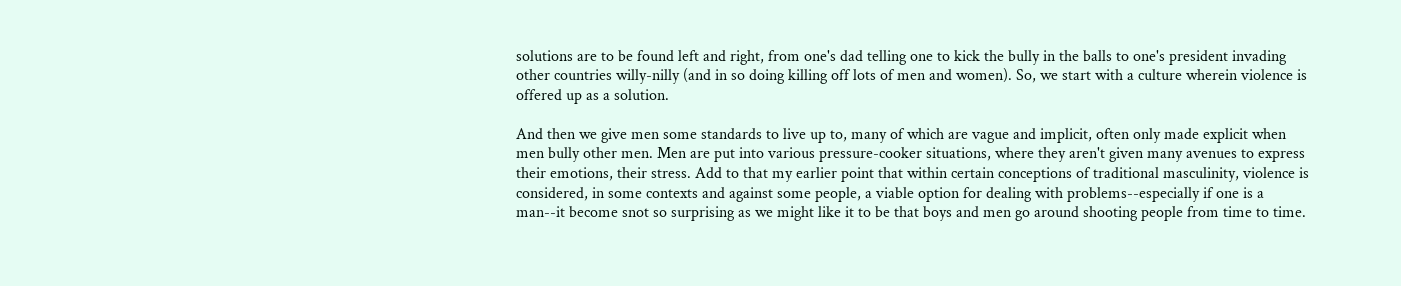solutions are to be found left and right, from one's dad telling one to kick the bully in the balls to one's president invading other countries willy-nilly (and in so doing killing off lots of men and women). So, we start with a culture wherein violence is offered up as a solution.

And then we give men some standards to live up to, many of which are vague and implicit, often only made explicit when men bully other men. Men are put into various pressure-cooker situations, where they aren't given many avenues to express their emotions, their stress. Add to that my earlier point that within certain conceptions of traditional masculinity, violence is considered, in some contexts and against some people, a viable option for dealing with problems--especially if one is a man--it become snot so surprising as we might like it to be that boys and men go around shooting people from time to time.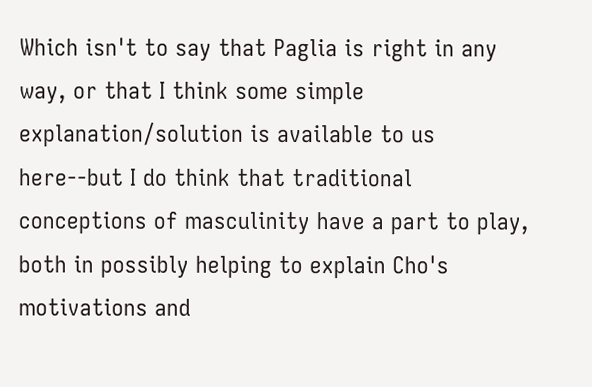Which isn't to say that Paglia is right in any way, or that I think some simple explanation/solution is available to us here--but I do think that traditional conceptions of masculinity have a part to play, both in possibly helping to explain Cho's motivations and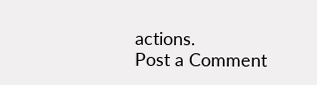actions.
Post a Comment